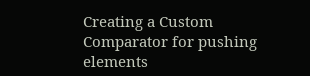Creating a Custom Comparator for pushing elements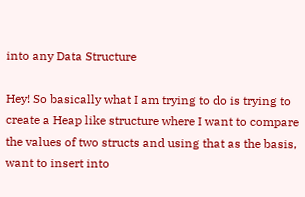into any Data Structure

Hey! So basically what I am trying to do is trying to create a Heap like structure where I want to compare the values of two structs and using that as the basis, want to insert into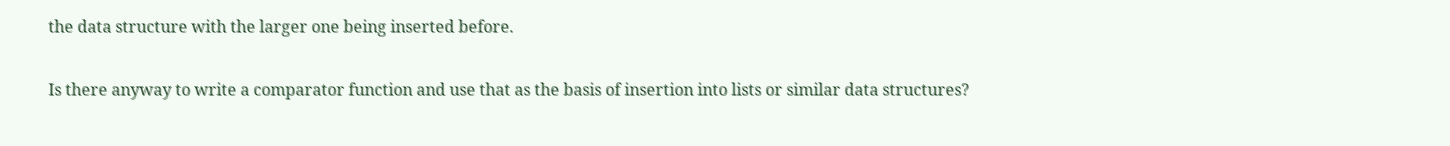the data structure with the larger one being inserted before.

Is there anyway to write a comparator function and use that as the basis of insertion into lists or similar data structures?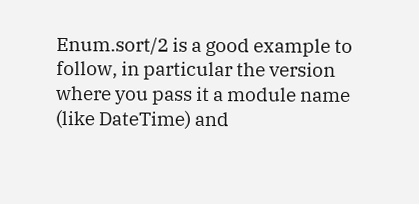Enum.sort/2 is a good example to follow, in particular the version where you pass it a module name (like DateTime) and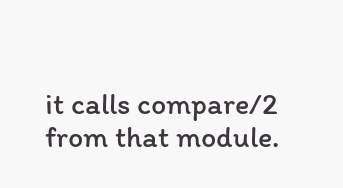it calls compare/2 from that module.